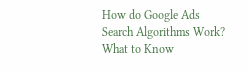How do Google Ads Search Algorithms Work? What to Know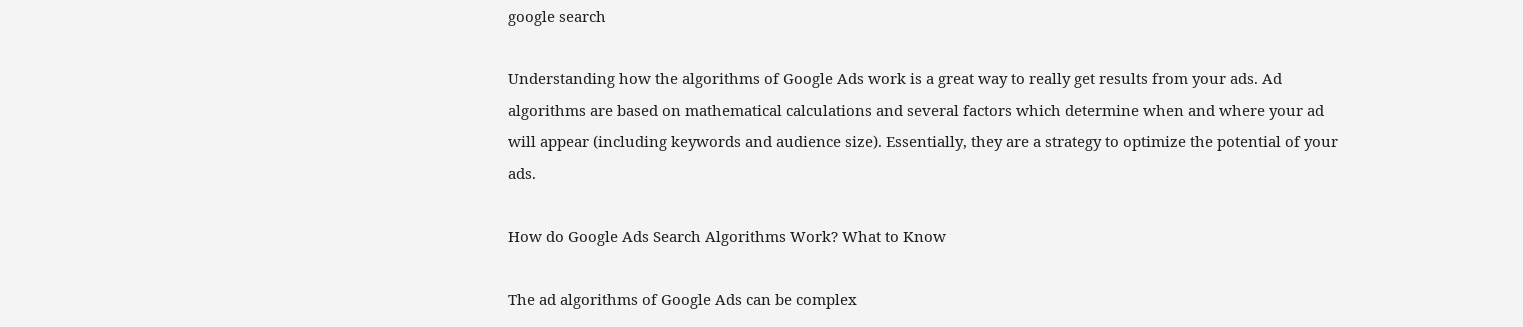google search

Understanding how the algorithms of Google Ads work is a great way to really get results from your ads. Ad algorithms are based on mathematical calculations and several factors which determine when and where your ad will appear (including keywords and audience size). Essentially, they are a strategy to optimize the potential of your ads.

How do Google Ads Search Algorithms Work? What to Know

The ad algorithms of Google Ads can be complex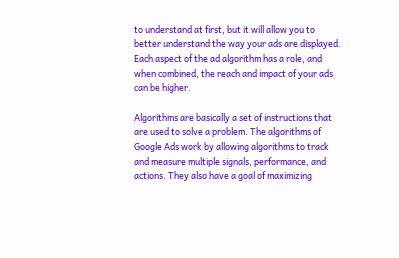to understand at first, but it will allow you to better understand the way your ads are displayed. Each aspect of the ad algorithm has a role, and when combined, the reach and impact of your ads can be higher.

Algorithms are basically a set of instructions that are used to solve a problem. The algorithms of Google Ads work by allowing algorithms to track and measure multiple signals, performance, and actions. They also have a goal of maximizing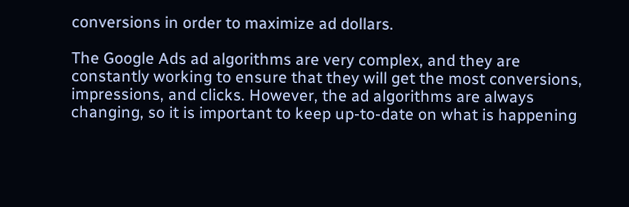conversions in order to maximize ad dollars.

The Google Ads ad algorithms are very complex, and they are constantly working to ensure that they will get the most conversions, impressions, and clicks. However, the ad algorithms are always changing, so it is important to keep up-to-date on what is happening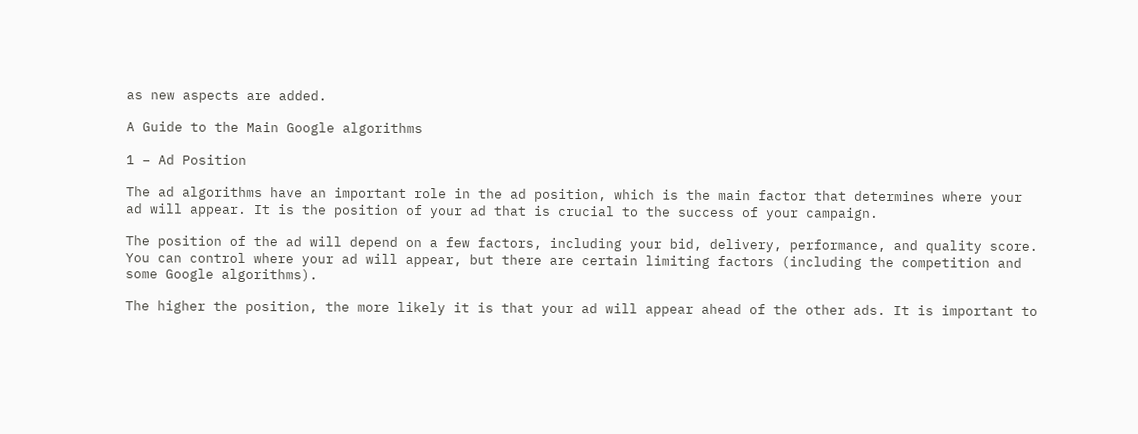as new aspects are added.

A Guide to the Main Google algorithms

1 – Ad Position

The ad algorithms have an important role in the ad position, which is the main factor that determines where your ad will appear. It is the position of your ad that is crucial to the success of your campaign.

The position of the ad will depend on a few factors, including your bid, delivery, performance, and quality score. You can control where your ad will appear, but there are certain limiting factors (including the competition and some Google algorithms).

The higher the position, the more likely it is that your ad will appear ahead of the other ads. It is important to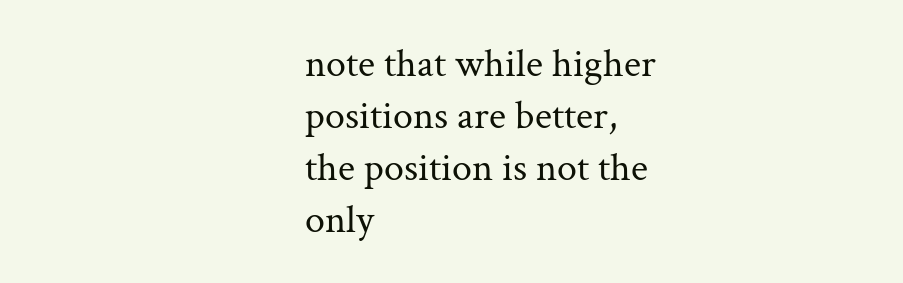note that while higher positions are better, the position is not the only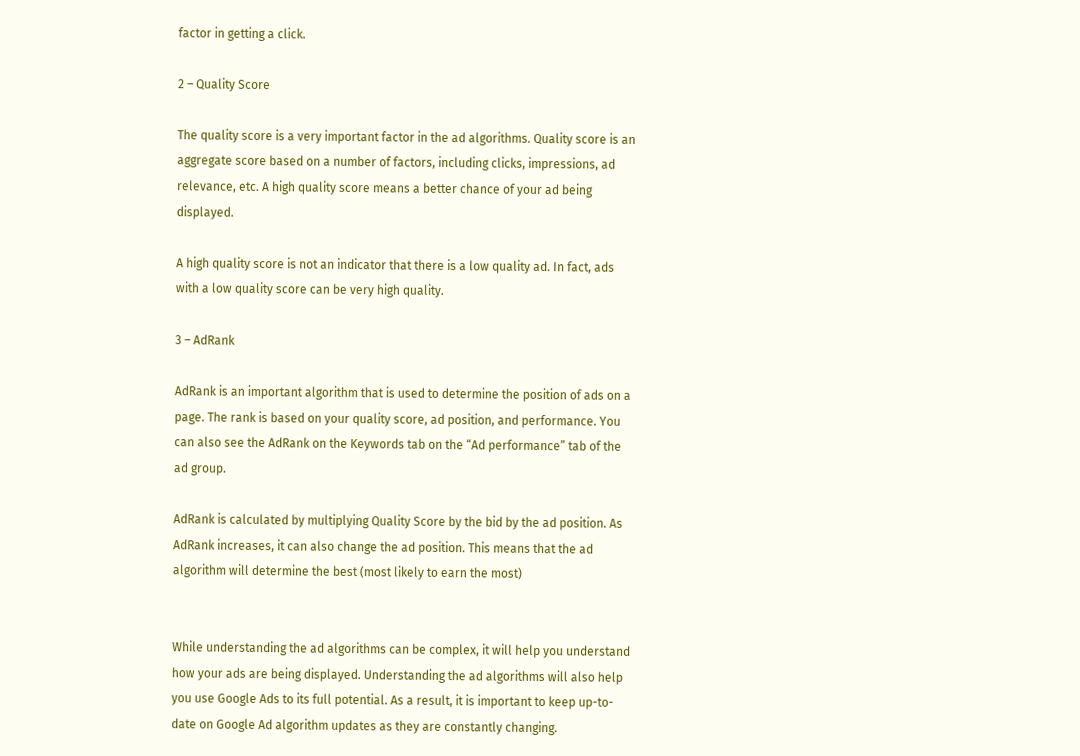factor in getting a click.

2 – Quality Score

The quality score is a very important factor in the ad algorithms. Quality score is an aggregate score based on a number of factors, including clicks, impressions, ad relevance, etc. A high quality score means a better chance of your ad being displayed.

A high quality score is not an indicator that there is a low quality ad. In fact, ads with a low quality score can be very high quality.

3 – AdRank

AdRank is an important algorithm that is used to determine the position of ads on a page. The rank is based on your quality score, ad position, and performance. You can also see the AdRank on the Keywords tab on the “Ad performance” tab of the ad group.

AdRank is calculated by multiplying Quality Score by the bid by the ad position. As AdRank increases, it can also change the ad position. This means that the ad algorithm will determine the best (most likely to earn the most)


While understanding the ad algorithms can be complex, it will help you understand how your ads are being displayed. Understanding the ad algorithms will also help you use Google Ads to its full potential. As a result, it is important to keep up-to-date on Google Ad algorithm updates as they are constantly changing.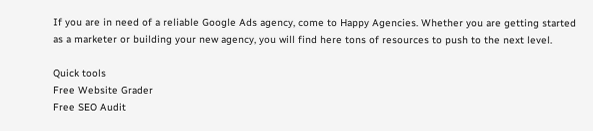If you are in need of a reliable Google Ads agency, come to Happy Agencies. Whether you are getting started as a marketer or building your new agency, you will find here tons of resources to push to the next level.

Quick tools
Free Website Grader
Free SEO Audit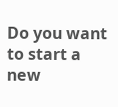Do you want to start a new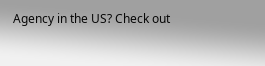Agency in the US? Check out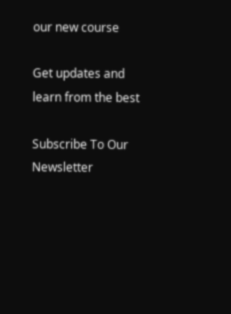our new course

Get updates and learn from the best

Subscribe To Our Newsletter